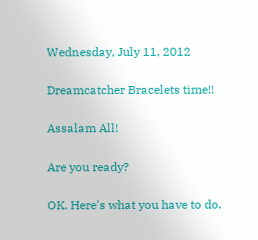Wednesday, July 11, 2012

Dreamcatcher Bracelets time!!

Assalam All!

Are you ready?

OK. Here's what you have to do.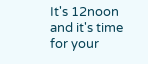It's 12noon and it's time for your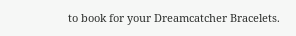to book for your Dreamcatcher Bracelets.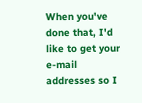When you've done that, I'd like to get your e-mail addresses so I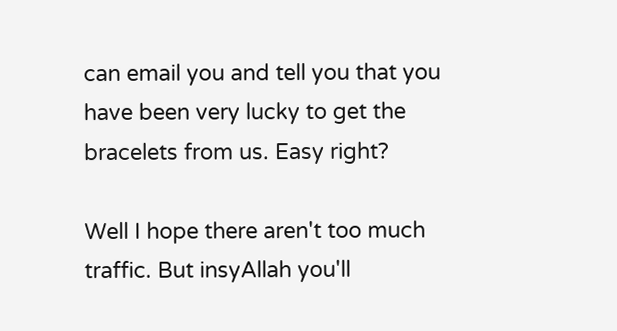can email you and tell you that you have been very lucky to get the bracelets from us. Easy right?

Well I hope there aren't too much traffic. But insyAllah you'll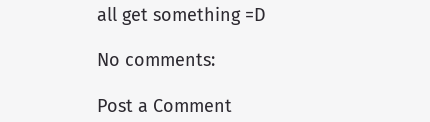all get something =D

No comments:

Post a Comment